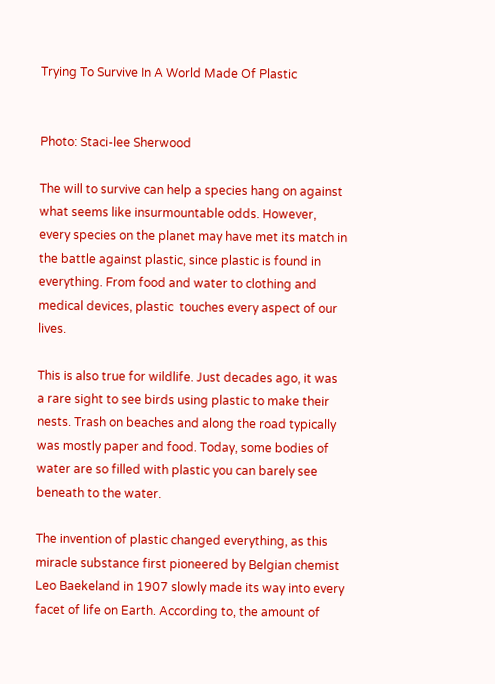Trying To Survive In A World Made Of Plastic


Photo: Staci-lee Sherwood

The will to survive can help a species hang on against what seems like insurmountable odds. However, every species on the planet may have met its match in the battle against plastic, since plastic is found in everything. From food and water to clothing and medical devices, plastic  touches every aspect of our lives.

This is also true for wildlife. Just decades ago, it was a rare sight to see birds using plastic to make their nests. Trash on beaches and along the road typically was mostly paper and food. Today, some bodies of water are so filled with plastic you can barely see beneath to the water.

The invention of plastic changed everything, as this miracle substance first pioneered by Belgian chemist Leo Baekeland in 1907 slowly made its way into every facet of life on Earth. According to, the amount of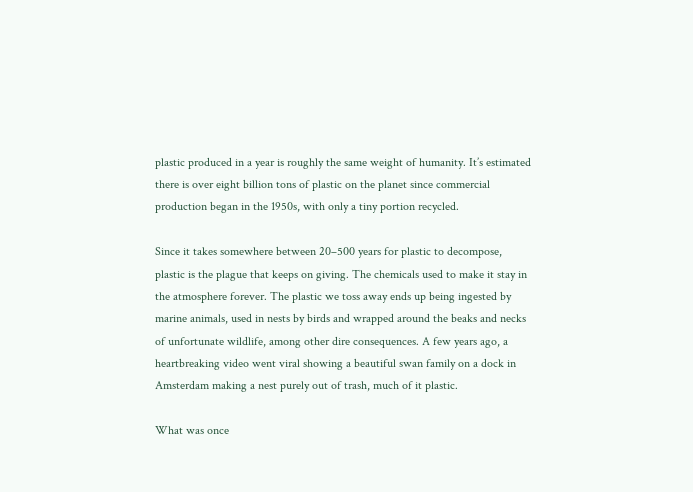plastic produced in a year is roughly the same weight of humanity. It’s estimated there is over eight billion tons of plastic on the planet since commercial production began in the 1950s, with only a tiny portion recycled.

Since it takes somewhere between 20–500 years for plastic to decompose, plastic is the plague that keeps on giving. The chemicals used to make it stay in the atmosphere forever. The plastic we toss away ends up being ingested by marine animals, used in nests by birds and wrapped around the beaks and necks of unfortunate wildlife, among other dire consequences. A few years ago, a heartbreaking video went viral showing a beautiful swan family on a dock in Amsterdam making a nest purely out of trash, much of it plastic.

What was once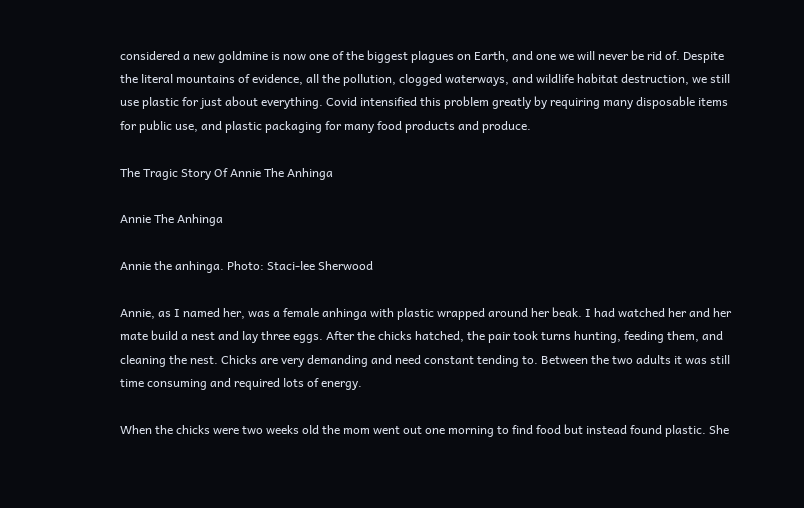considered a new goldmine is now one of the biggest plagues on Earth, and one we will never be rid of. Despite the literal mountains of evidence, all the pollution, clogged waterways, and wildlife habitat destruction, we still use plastic for just about everything. Covid intensified this problem greatly by requiring many disposable items for public use, and plastic packaging for many food products and produce.

The Tragic Story Of Annie The Anhinga

Annie The Anhinga

Annie the anhinga. Photo: Staci-lee Sherwood

Annie, as I named her, was a female anhinga with plastic wrapped around her beak. I had watched her and her mate build a nest and lay three eggs. After the chicks hatched, the pair took turns hunting, feeding them, and cleaning the nest. Chicks are very demanding and need constant tending to. Between the two adults it was still time consuming and required lots of energy.

When the chicks were two weeks old the mom went out one morning to find food but instead found plastic. She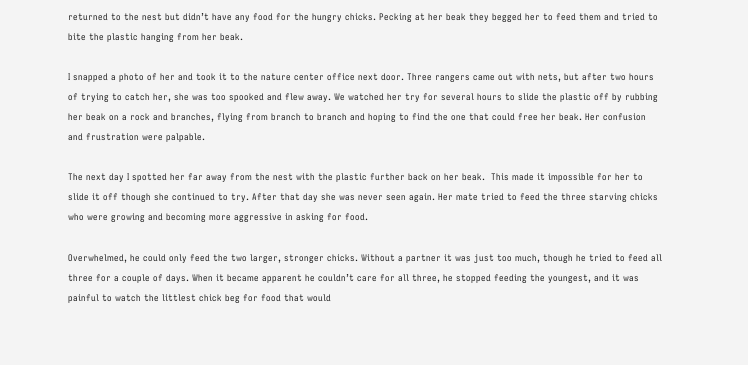returned to the nest but didn’t have any food for the hungry chicks. Pecking at her beak they begged her to feed them and tried to bite the plastic hanging from her beak.

I snapped a photo of her and took it to the nature center office next door. Three rangers came out with nets, but after two hours of trying to catch her, she was too spooked and flew away. We watched her try for several hours to slide the plastic off by rubbing her beak on a rock and branches, flying from branch to branch and hoping to find the one that could free her beak. Her confusion and frustration were palpable.

The next day I spotted her far away from the nest with the plastic further back on her beak.  This made it impossible for her to slide it off though she continued to try. After that day she was never seen again. Her mate tried to feed the three starving chicks who were growing and becoming more aggressive in asking for food.

Overwhelmed, he could only feed the two larger, stronger chicks. Without a partner it was just too much, though he tried to feed all three for a couple of days. When it became apparent he couldn’t care for all three, he stopped feeding the youngest, and it was painful to watch the littlest chick beg for food that would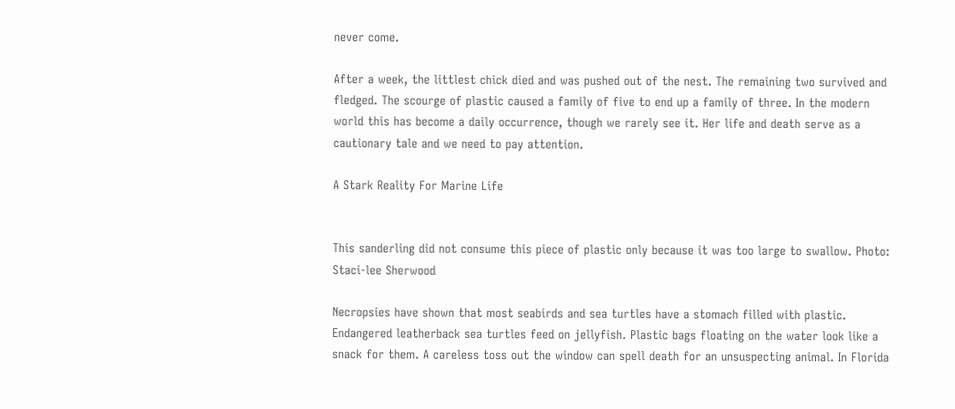never come.

After a week, the littlest chick died and was pushed out of the nest. The remaining two survived and fledged. The scourge of plastic caused a family of five to end up a family of three. In the modern world this has become a daily occurrence, though we rarely see it. Her life and death serve as a cautionary tale and we need to pay attention.

A Stark Reality For Marine Life


This sanderling did not consume this piece of plastic only because it was too large to swallow. Photo: Staci-lee Sherwood

Necropsies have shown that most seabirds and sea turtles have a stomach filled with plastic.  Endangered leatherback sea turtles feed on jellyfish. Plastic bags floating on the water look like a snack for them. A careless toss out the window can spell death for an unsuspecting animal. In Florida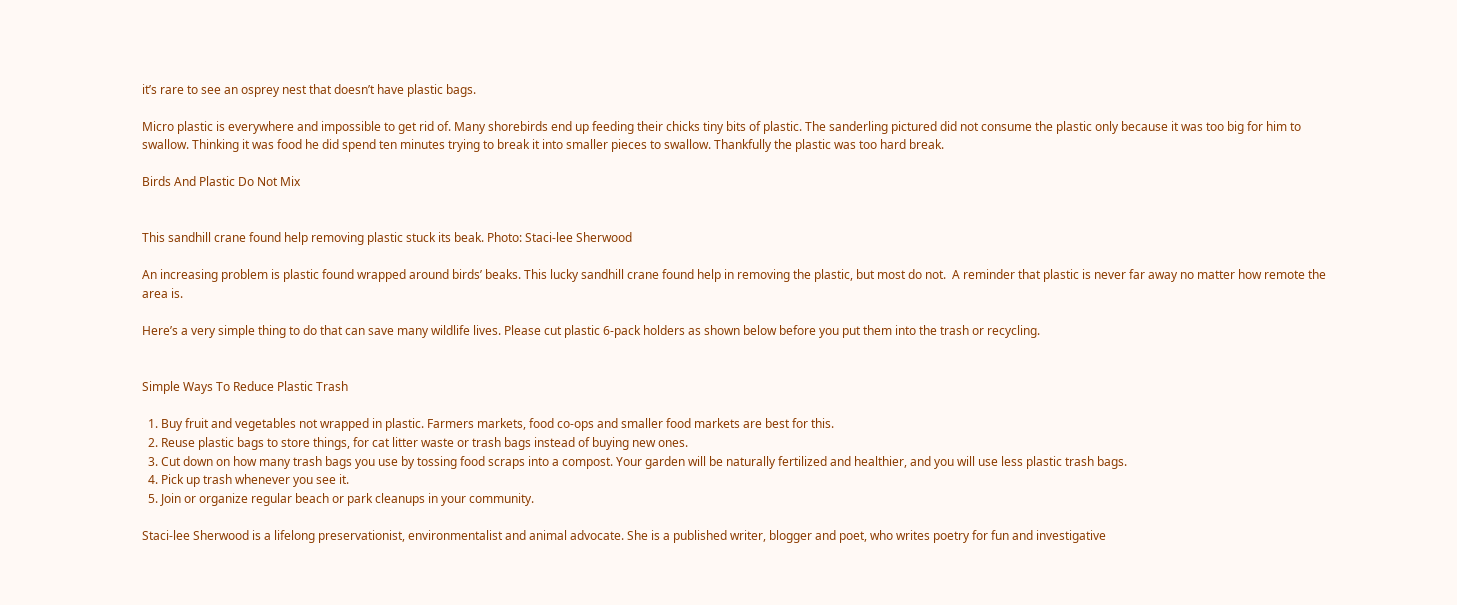it’s rare to see an osprey nest that doesn’t have plastic bags.

Micro plastic is everywhere and impossible to get rid of. Many shorebirds end up feeding their chicks tiny bits of plastic. The sanderling pictured did not consume the plastic only because it was too big for him to swallow. Thinking it was food he did spend ten minutes trying to break it into smaller pieces to swallow. Thankfully the plastic was too hard break.

Birds And Plastic Do Not Mix


This sandhill crane found help removing plastic stuck its beak. Photo: Staci-lee Sherwood

An increasing problem is plastic found wrapped around birds’ beaks. This lucky sandhill crane found help in removing the plastic, but most do not.  A reminder that plastic is never far away no matter how remote the area is.

Here’s a very simple thing to do that can save many wildlife lives. Please cut plastic 6-pack holders as shown below before you put them into the trash or recycling.


Simple Ways To Reduce Plastic Trash

  1. Buy fruit and vegetables not wrapped in plastic. Farmers markets, food co-ops and smaller food markets are best for this.
  2. Reuse plastic bags to store things, for cat litter waste or trash bags instead of buying new ones.
  3. Cut down on how many trash bags you use by tossing food scraps into a compost. Your garden will be naturally fertilized and healthier, and you will use less plastic trash bags.
  4. Pick up trash whenever you see it.
  5. Join or organize regular beach or park cleanups in your community.

Staci-lee Sherwood is a lifelong preservationist, environmentalist and animal advocate. She is a published writer, blogger and poet, who writes poetry for fun and investigative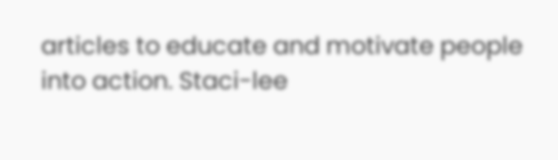articles to educate and motivate people into action. Staci-lee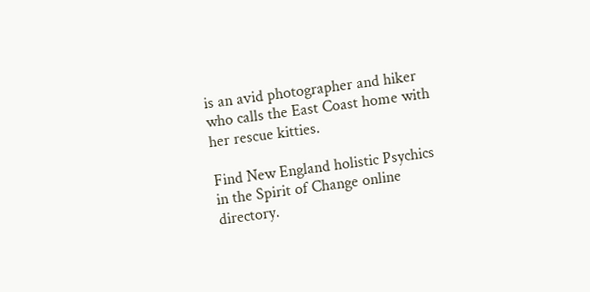is an avid photographer and hiker who calls the East Coast home with her rescue kitties.

Find New England holistic Psychics in the Spirit of Change online directory.